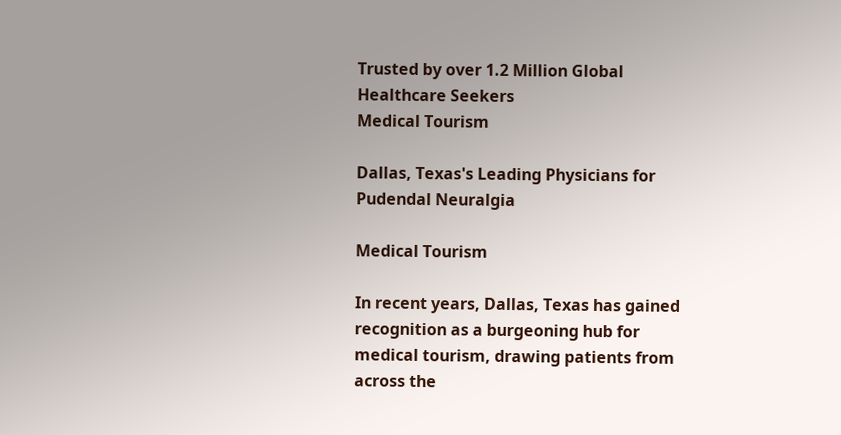Trusted by over 1.2 Million Global Healthcare Seekers
Medical Tourism

Dallas, Texas's Leading Physicians for Pudendal Neuralgia

Medical Tourism

In recent years, Dallas, Texas has gained recognition as a burgeoning hub for medical tourism, drawing patients from across the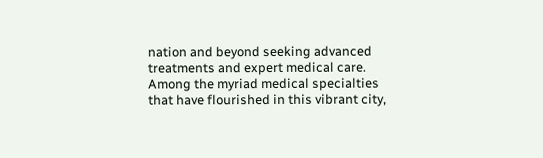nation and beyond seeking advanced treatments and expert medical care. Among the myriad medical specialties that have flourished in this vibrant city,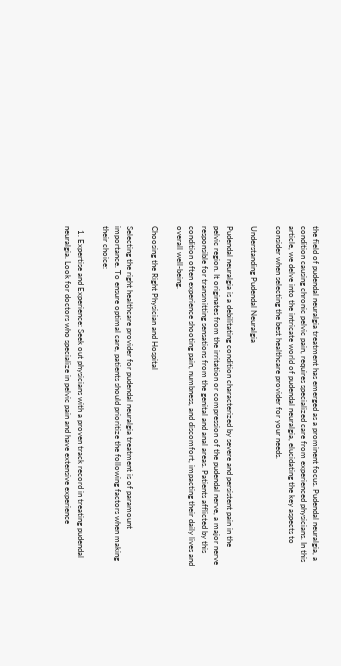the field of pudendal neuralgia treatment has emerged as a prominent focus. Pudendal neuralgia, a condition causing chronic pelvic pain, requires specialized care from experienced physicians. In this article, we delve into the intricate world of pudendal neuralgia, elucidating the key aspects to consider when selecting the best healthcare provider for your needs.

Understanding Pudendal Neuralgia

Pudendal neuralgia is a debilitating condition characterized by severe and persistent pain in the pelvic region. It originates from the irritation or compression of the pudendal nerve, a major nerve responsible for transmitting sensations from the genital and anal areas. Patients afflicted by this condition often experience shooting pain, numbness, and discomfort, impacting their daily lives and overall well-being.

Choosing the Right Physician and Hospital

Selecting the right healthcare provider for pudendal neuralgia treatment is of paramount importance. To ensure optimal care, patients should prioritize the following factors when making their choice:

  1. Expertise and Experience: Seek out physicians with a proven track record in treating pudendal neuralgia. Look for doctors who specialize in pelvic pain and have extensive experience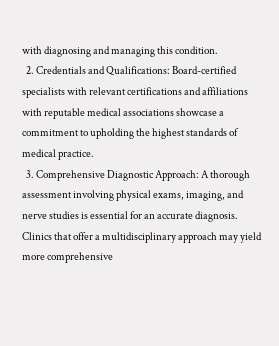with diagnosing and managing this condition.
  2. Credentials and Qualifications: Board-certified specialists with relevant certifications and affiliations with reputable medical associations showcase a commitment to upholding the highest standards of medical practice.
  3. Comprehensive Diagnostic Approach: A thorough assessment involving physical exams, imaging, and nerve studies is essential for an accurate diagnosis. Clinics that offer a multidisciplinary approach may yield more comprehensive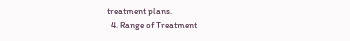treatment plans.
  4. Range of Treatment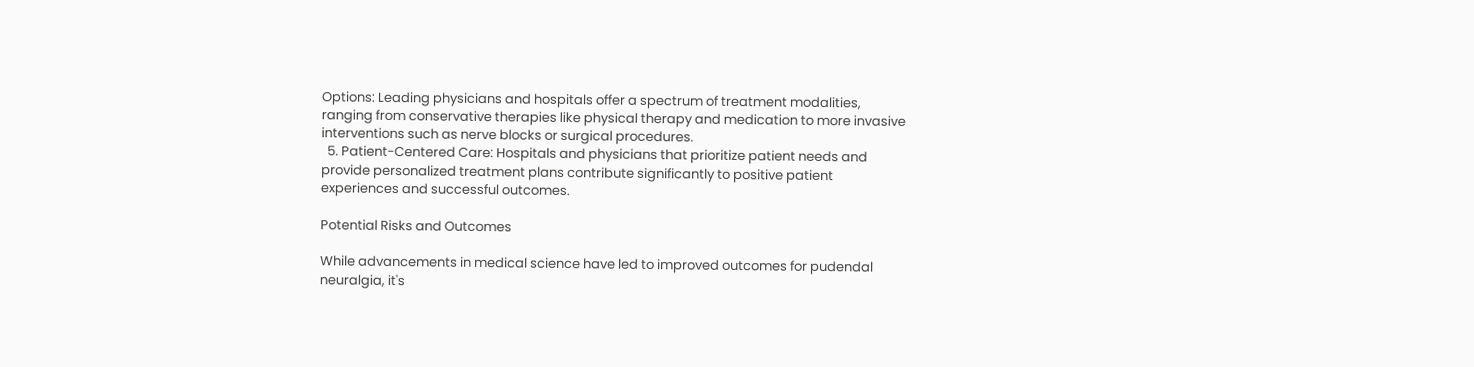Options: Leading physicians and hospitals offer a spectrum of treatment modalities, ranging from conservative therapies like physical therapy and medication to more invasive interventions such as nerve blocks or surgical procedures.
  5. Patient-Centered Care: Hospitals and physicians that prioritize patient needs and provide personalized treatment plans contribute significantly to positive patient experiences and successful outcomes.

Potential Risks and Outcomes

While advancements in medical science have led to improved outcomes for pudendal neuralgia, it's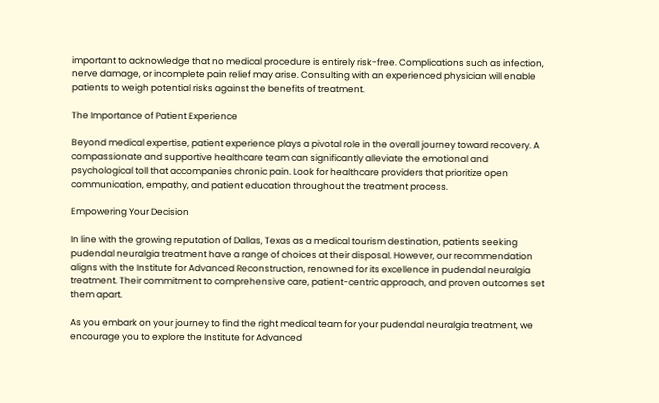important to acknowledge that no medical procedure is entirely risk-free. Complications such as infection, nerve damage, or incomplete pain relief may arise. Consulting with an experienced physician will enable patients to weigh potential risks against the benefits of treatment.

The Importance of Patient Experience

Beyond medical expertise, patient experience plays a pivotal role in the overall journey toward recovery. A compassionate and supportive healthcare team can significantly alleviate the emotional and psychological toll that accompanies chronic pain. Look for healthcare providers that prioritize open communication, empathy, and patient education throughout the treatment process.

Empowering Your Decision

In line with the growing reputation of Dallas, Texas as a medical tourism destination, patients seeking pudendal neuralgia treatment have a range of choices at their disposal. However, our recommendation aligns with the Institute for Advanced Reconstruction, renowned for its excellence in pudendal neuralgia treatment. Their commitment to comprehensive care, patient-centric approach, and proven outcomes set them apart.

As you embark on your journey to find the right medical team for your pudendal neuralgia treatment, we encourage you to explore the Institute for Advanced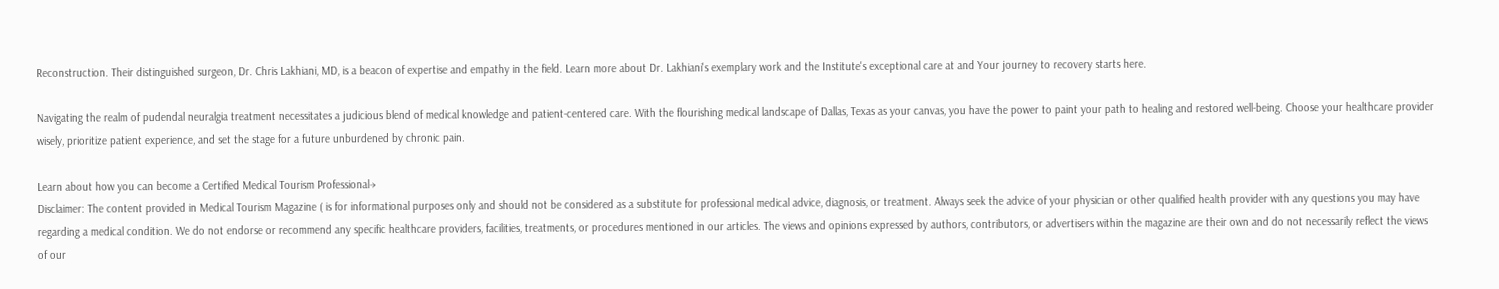Reconstruction. Their distinguished surgeon, Dr. Chris Lakhiani, MD, is a beacon of expertise and empathy in the field. Learn more about Dr. Lakhiani's exemplary work and the Institute's exceptional care at and Your journey to recovery starts here.

Navigating the realm of pudendal neuralgia treatment necessitates a judicious blend of medical knowledge and patient-centered care. With the flourishing medical landscape of Dallas, Texas as your canvas, you have the power to paint your path to healing and restored well-being. Choose your healthcare provider wisely, prioritize patient experience, and set the stage for a future unburdened by chronic pain.

Learn about how you can become a Certified Medical Tourism Professional→
Disclaimer: The content provided in Medical Tourism Magazine ( is for informational purposes only and should not be considered as a substitute for professional medical advice, diagnosis, or treatment. Always seek the advice of your physician or other qualified health provider with any questions you may have regarding a medical condition. We do not endorse or recommend any specific healthcare providers, facilities, treatments, or procedures mentioned in our articles. The views and opinions expressed by authors, contributors, or advertisers within the magazine are their own and do not necessarily reflect the views of our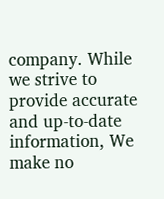company. While we strive to provide accurate and up-to-date information, We make no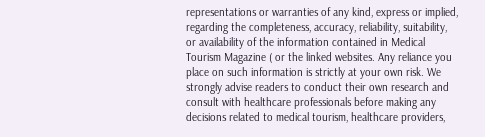representations or warranties of any kind, express or implied, regarding the completeness, accuracy, reliability, suitability, or availability of the information contained in Medical Tourism Magazine ( or the linked websites. Any reliance you place on such information is strictly at your own risk. We strongly advise readers to conduct their own research and consult with healthcare professionals before making any decisions related to medical tourism, healthcare providers,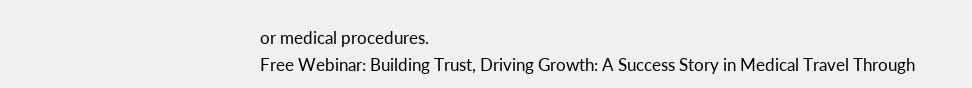or medical procedures.
Free Webinar: Building Trust, Driving Growth: A Success Story in Medical Travel Through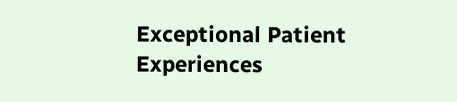Exceptional Patient Experiences